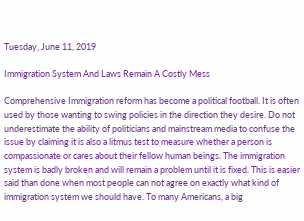Tuesday, June 11, 2019

Immigration System And Laws Remain A Costly Mess

Comprehensive Immigration reform has become a political football. It is often used by those wanting to swing policies in the direction they desire. Do not underestimate the ability of politicians and mainstream media to confuse the issue by claiming it is also a litmus test to measure whether a person is compassionate or cares about their fellow human beings. The immigration system is badly broken and will remain a problem until it is fixed. This is easier said than done when most people can not agree on exactly what kind of immigration system we should have. To many Americans, a big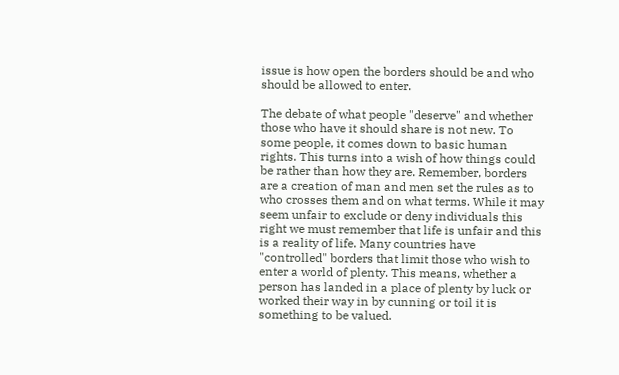issue is how open the borders should be and who should be allowed to enter.

The debate of what people "deserve" and whether those who have it should share is not new. To some people, it comes down to basic human rights. This turns into a wish of how things could be rather than how they are. Remember, borders are a creation of man and men set the rules as to who crosses them and on what terms. While it may seem unfair to exclude or deny individuals this right we must remember that life is unfair and this is a reality of life. Many countries have "controlled" borders that limit those who wish to enter a world of plenty. This means, whether a person has landed in a place of plenty by luck or worked their way in by cunning or toil it is something to be valued.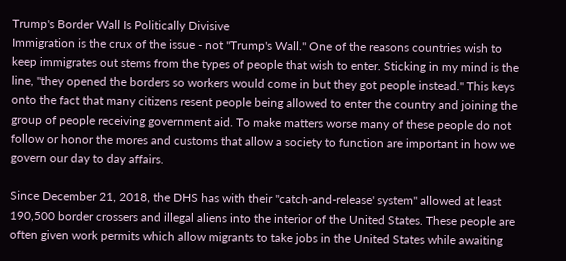Trump's Border Wall Is Politically Divisive
Immigration is the crux of the issue - not "Trump's Wall." One of the reasons countries wish to keep immigrates out stems from the types of people that wish to enter. Sticking in my mind is the line, "they opened the borders so workers would come in but they got people instead." This keys onto the fact that many citizens resent people being allowed to enter the country and joining the group of people receiving government aid. To make matters worse many of these people do not follow or honor the mores and customs that allow a society to function are important in how we govern our day to day affairs.

Since December 21, 2018, the DHS has with their "catch-and-release' system" allowed at least 190,500 border crossers and illegal aliens into the interior of the United States. These people are often given work permits which allow migrants to take jobs in the United States while awaiting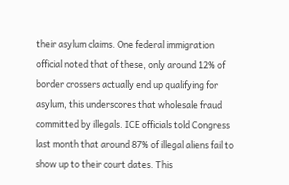their asylum claims. One federal immigration official noted that of these, only around 12% of border crossers actually end up qualifying for asylum, this underscores that wholesale fraud committed by illegals. ICE officials told Congress last month that around 87% of illegal aliens fail to show up to their court dates. This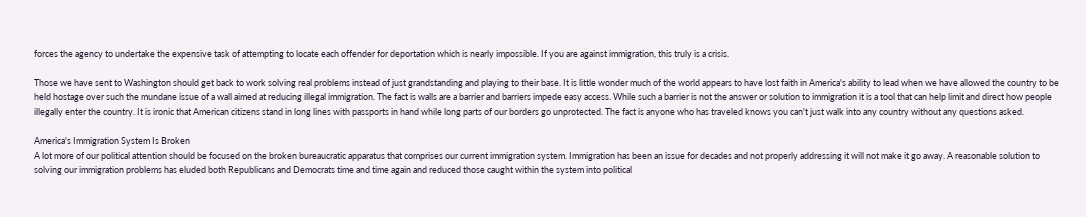forces the agency to undertake the expensive task of attempting to locate each offender for deportation which is nearly impossible. If you are against immigration, this truly is a crisis.

Those we have sent to Washington should get back to work solving real problems instead of just grandstanding and playing to their base. It is little wonder much of the world appears to have lost faith in America's ability to lead when we have allowed the country to be held hostage over such the mundane issue of a wall aimed at reducing illegal immigration. The fact is walls are a barrier and barriers impede easy access. While such a barrier is not the answer or solution to immigration it is a tool that can help limit and direct how people illegally enter the country. It is ironic that American citizens stand in long lines with passports in hand while long parts of our borders go unprotected. The fact is anyone who has traveled knows you can't just walk into any country without any questions asked.

America's Immigration System Is Broken
A lot more of our political attention should be focused on the broken bureaucratic apparatus that comprises our current immigration system. Immigration has been an issue for decades and not properly addressing it will not make it go away. A reasonable solution to solving our immigration problems has eluded both Republicans and Democrats time and time again and reduced those caught within the system into political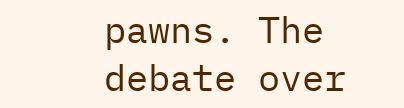pawns. The debate over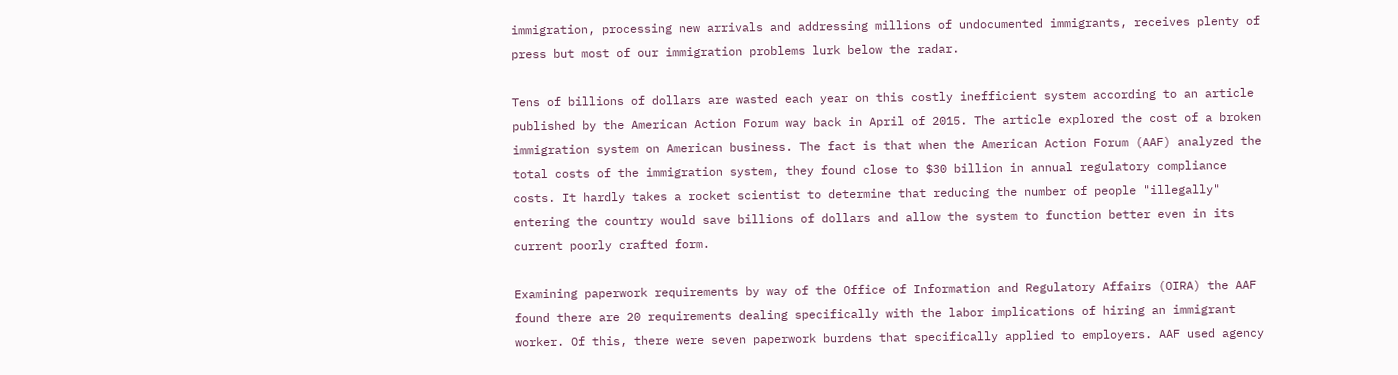immigration, processing new arrivals and addressing millions of undocumented immigrants, receives plenty of press but most of our immigration problems lurk below the radar.

Tens of billions of dollars are wasted each year on this costly inefficient system according to an article published by the American Action Forum way back in April of 2015. The article explored the cost of a broken immigration system on American business. The fact is that when the American Action Forum (AAF) analyzed the total costs of the immigration system, they found close to $30 billion in annual regulatory compliance costs. It hardly takes a rocket scientist to determine that reducing the number of people "illegally" entering the country would save billions of dollars and allow the system to function better even in its current poorly crafted form.

Examining paperwork requirements by way of the Office of Information and Regulatory Affairs (OIRA) the AAF found there are 20 requirements dealing specifically with the labor implications of hiring an immigrant worker. Of this, there were seven paperwork burdens that specifically applied to employers. AAF used agency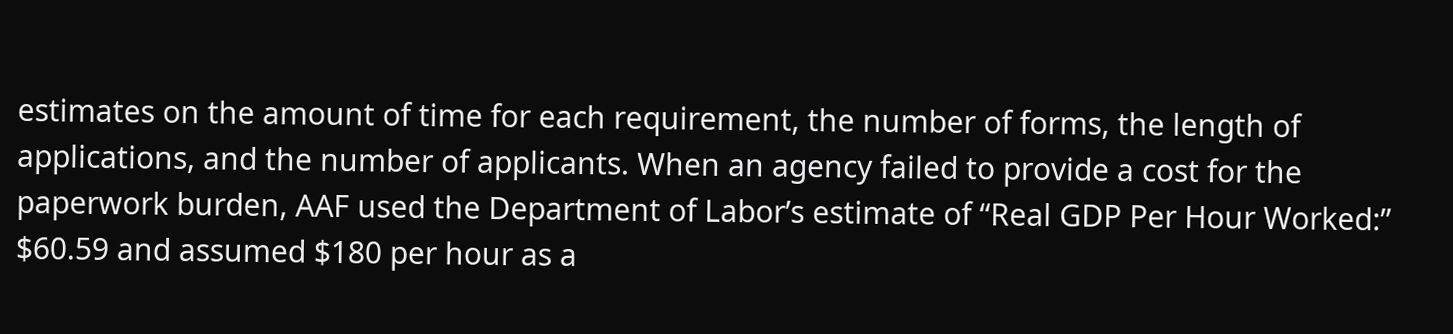estimates on the amount of time for each requirement, the number of forms, the length of applications, and the number of applicants. When an agency failed to provide a cost for the paperwork burden, AAF used the Department of Labor’s estimate of “Real GDP Per Hour Worked:” $60.59 and assumed $180 per hour as a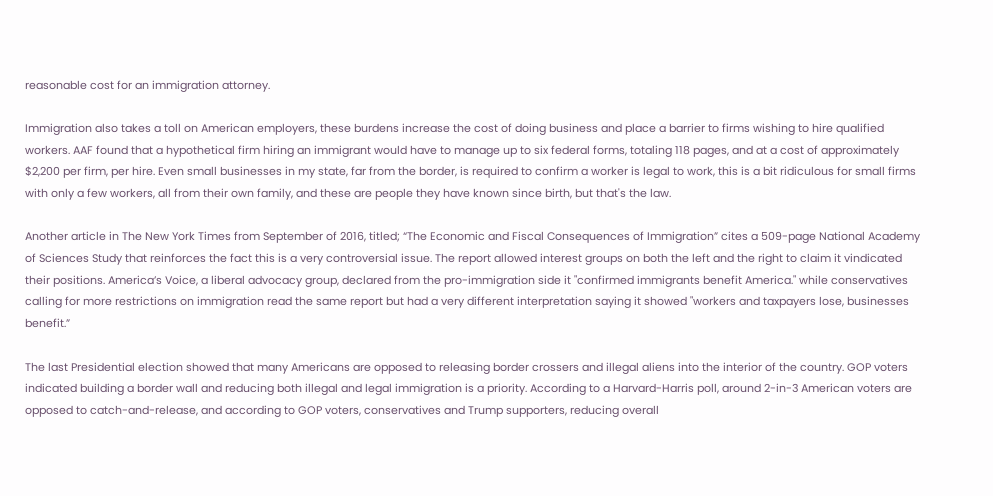reasonable cost for an immigration attorney.

Immigration also takes a toll on American employers, these burdens increase the cost of doing business and place a barrier to firms wishing to hire qualified workers. AAF found that a hypothetical firm hiring an immigrant would have to manage up to six federal forms, totaling 118 pages, and at a cost of approximately $2,200 per firm, per hire. Even small businesses in my state, far from the border, is required to confirm a worker is legal to work, this is a bit ridiculous for small firms with only a few workers, all from their own family, and these are people they have known since birth, but that's the law.

Another article in The New York Times from September of 2016, titled; “The Economic and Fiscal Consequences of Immigration” cites a 509-page National Academy of Sciences Study that reinforces the fact this is a very controversial issue. The report allowed interest groups on both the left and the right to claim it vindicated their positions. America’s Voice, a liberal advocacy group, declared from the pro-immigration side it "confirmed immigrants benefit America." while conservatives calling for more restrictions on immigration read the same report but had a very different interpretation saying it showed "workers and taxpayers lose, businesses benefit.”

The last Presidential election showed that many Americans are opposed to releasing border crossers and illegal aliens into the interior of the country. GOP voters indicated building a border wall and reducing both illegal and legal immigration is a priority. According to a Harvard-Harris poll, around 2-in-3 American voters are opposed to catch-and-release, and according to GOP voters, conservatives and Trump supporters, reducing overall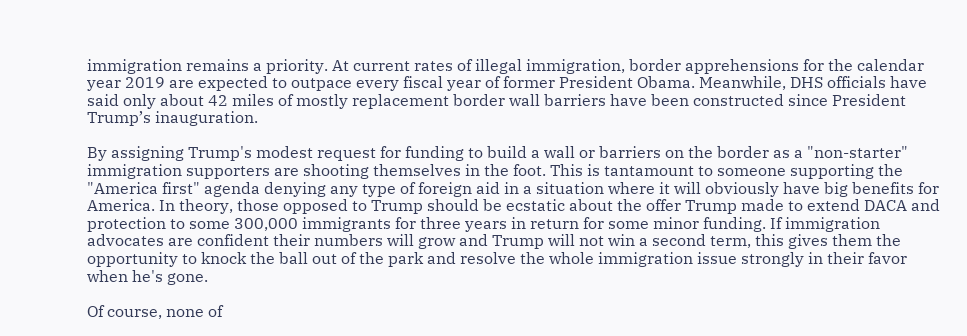immigration remains a priority. At current rates of illegal immigration, border apprehensions for the calendar year 2019 are expected to outpace every fiscal year of former President Obama. Meanwhile, DHS officials have said only about 42 miles of mostly replacement border wall barriers have been constructed since President Trump’s inauguration.

By assigning Trump's modest request for funding to build a wall or barriers on the border as a "non-starter" immigration supporters are shooting themselves in the foot. This is tantamount to someone supporting the "America first" agenda denying any type of foreign aid in a situation where it will obviously have big benefits for America. In theory, those opposed to Trump should be ecstatic about the offer Trump made to extend DACA and protection to some 300,000 immigrants for three years in return for some minor funding. If immigration advocates are confident their numbers will grow and Trump will not win a second term, this gives them the opportunity to knock the ball out of the park and resolve the whole immigration issue strongly in their favor when he's gone.

Of course, none of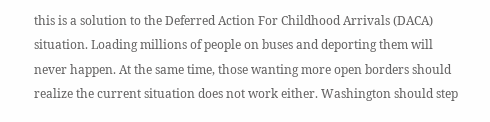this is a solution to the Deferred Action For Childhood Arrivals (DACA) situation. Loading millions of people on buses and deporting them will never happen. At the same time, those wanting more open borders should realize the current situation does not work either. Washington should step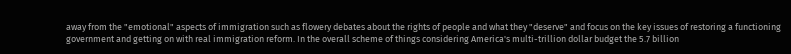away from the "emotional" aspects of immigration such as flowery debates about the rights of people and what they "deserve" and focus on the key issues of restoring a functioning government and getting on with real immigration reform. In the overall scheme of things considering America's multi-trillion dollar budget the 5.7 billion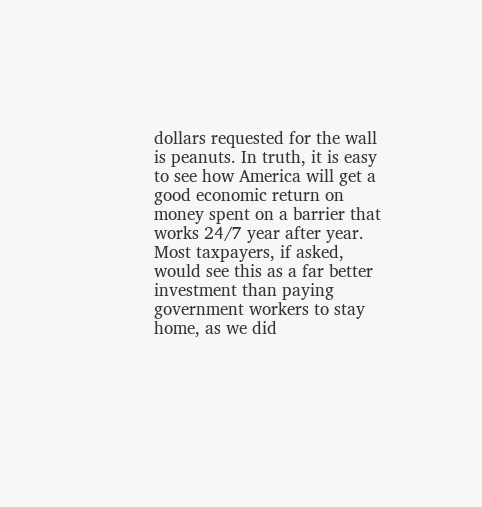dollars requested for the wall is peanuts. In truth, it is easy to see how America will get a good economic return on money spent on a barrier that works 24/7 year after year. Most taxpayers, if asked, would see this as a far better investment than paying government workers to stay home, as we did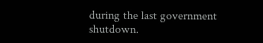during the last government shutdown.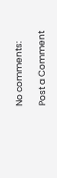No comments:

Post a Comment